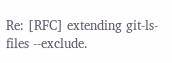Re: [RFC] extending git-ls-files --exclude.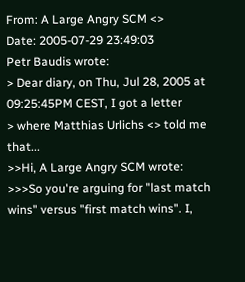From: A Large Angry SCM <>
Date: 2005-07-29 23:49:03
Petr Baudis wrote:
> Dear diary, on Thu, Jul 28, 2005 at 09:25:45PM CEST, I got a letter
> where Matthias Urlichs <> told me that...
>>Hi, A Large Angry SCM wrote:
>>>So you're arguing for "last match wins" versus "first match wins". I,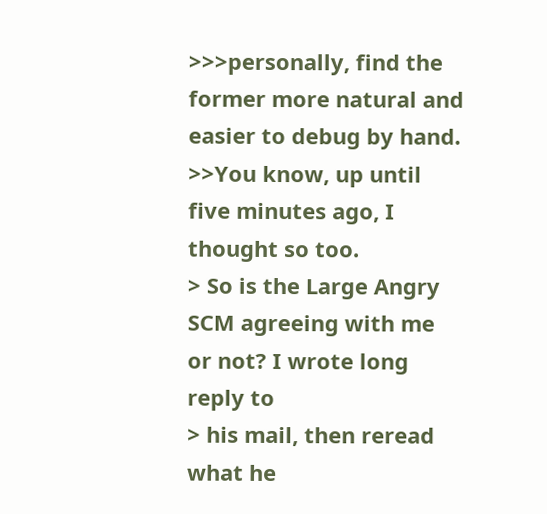>>>personally, find the former more natural and easier to debug by hand.
>>You know, up until five minutes ago, I thought so too.
> So is the Large Angry SCM agreeing with me or not? I wrote long reply to
> his mail, then reread what he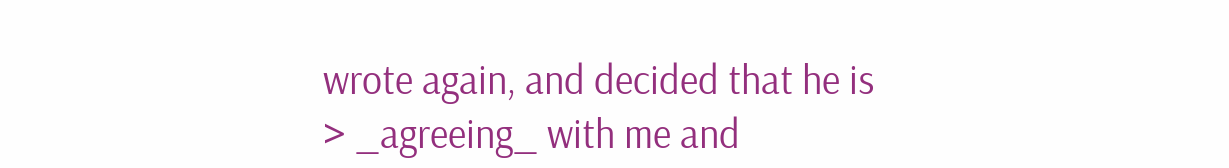wrote again, and decided that he is
> _agreeing_ with me and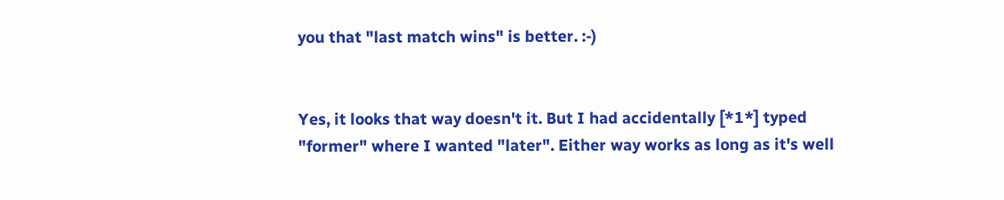you that "last match wins" is better. :-)


Yes, it looks that way doesn't it. But I had accidentally [*1*] typed
"former" where I wanted "later". Either way works as long as it's well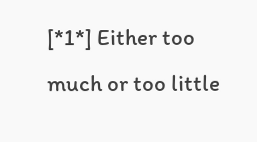[*1*] Either too much or too little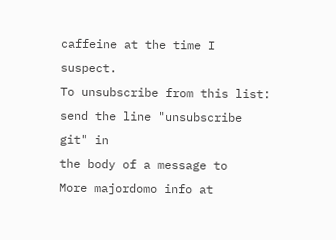caffeine at the time I suspect.
To unsubscribe from this list: send the line "unsubscribe git" in
the body of a message to
More majordomo info at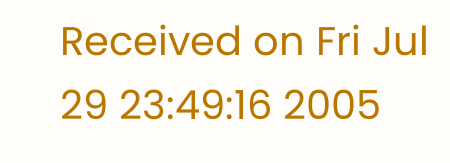Received on Fri Jul 29 23:49:16 2005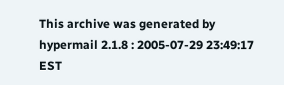This archive was generated by hypermail 2.1.8 : 2005-07-29 23:49:17 EST